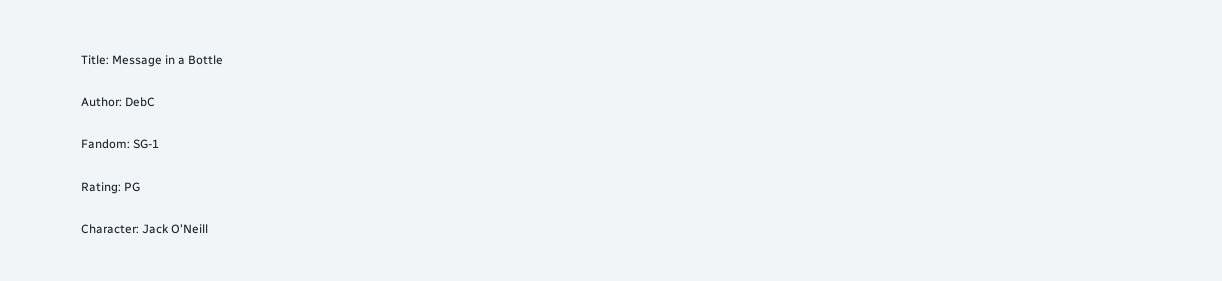Title: Message in a Bottle

Author: DebC

Fandom: SG-1

Rating: PG

Character: Jack O'Neill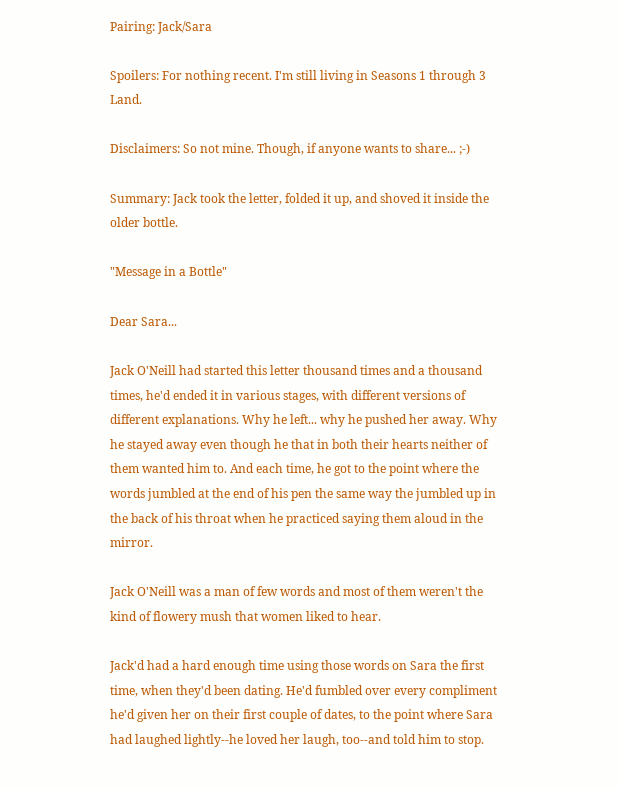Pairing: Jack/Sara

Spoilers: For nothing recent. I'm still living in Seasons 1 through 3 Land.

Disclaimers: So not mine. Though, if anyone wants to share... ;-)

Summary: Jack took the letter, folded it up, and shoved it inside the older bottle.

"Message in a Bottle"

Dear Sara...

Jack O'Neill had started this letter thousand times and a thousand times, he'd ended it in various stages, with different versions of different explanations. Why he left... why he pushed her away. Why he stayed away even though he that in both their hearts neither of them wanted him to. And each time, he got to the point where the words jumbled at the end of his pen the same way the jumbled up in the back of his throat when he practiced saying them aloud in the mirror.

Jack O'Neill was a man of few words and most of them weren't the kind of flowery mush that women liked to hear.

Jack'd had a hard enough time using those words on Sara the first time, when they'd been dating. He'd fumbled over every compliment he'd given her on their first couple of dates, to the point where Sara had laughed lightly--he loved her laugh, too--and told him to stop.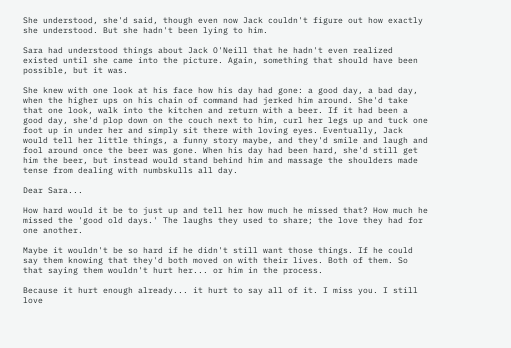She understood, she'd said, though even now Jack couldn't figure out how exactly she understood. But she hadn't been lying to him.

Sara had understood things about Jack O'Neill that he hadn't even realized existed until she came into the picture. Again, something that should have been possible, but it was.

She knew with one look at his face how his day had gone: a good day, a bad day, when the higher ups on his chain of command had jerked him around. She'd take that one look, walk into the kitchen and return with a beer. If it had been a good day, she'd plop down on the couch next to him, curl her legs up and tuck one foot up in under her and simply sit there with loving eyes. Eventually, Jack would tell her little things, a funny story maybe, and they'd smile and laugh and fool around once the beer was gone. When his day had been hard, she'd still get him the beer, but instead would stand behind him and massage the shoulders made tense from dealing with numbskulls all day.

Dear Sara...

How hard would it be to just up and tell her how much he missed that? How much he missed the 'good old days.' The laughs they used to share; the love they had for one another.

Maybe it wouldn't be so hard if he didn't still want those things. If he could say them knowing that they'd both moved on with their lives. Both of them. So that saying them wouldn't hurt her... or him in the process.

Because it hurt enough already... it hurt to say all of it. I miss you. I still love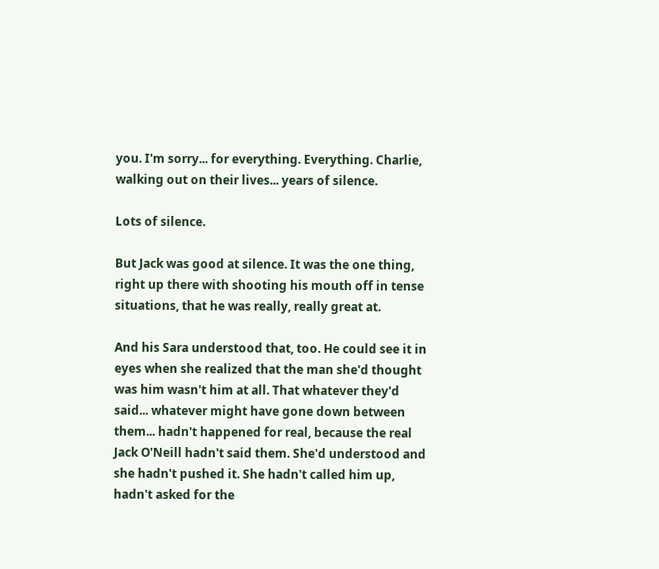you. I'm sorry... for everything. Everything. Charlie, walking out on their lives... years of silence.

Lots of silence.

But Jack was good at silence. It was the one thing, right up there with shooting his mouth off in tense situations, that he was really, really great at.

And his Sara understood that, too. He could see it in eyes when she realized that the man she'd thought was him wasn't him at all. That whatever they'd said... whatever might have gone down between them... hadn't happened for real, because the real Jack O'Neill hadn't said them. She'd understood and she hadn't pushed it. She hadn't called him up, hadn't asked for the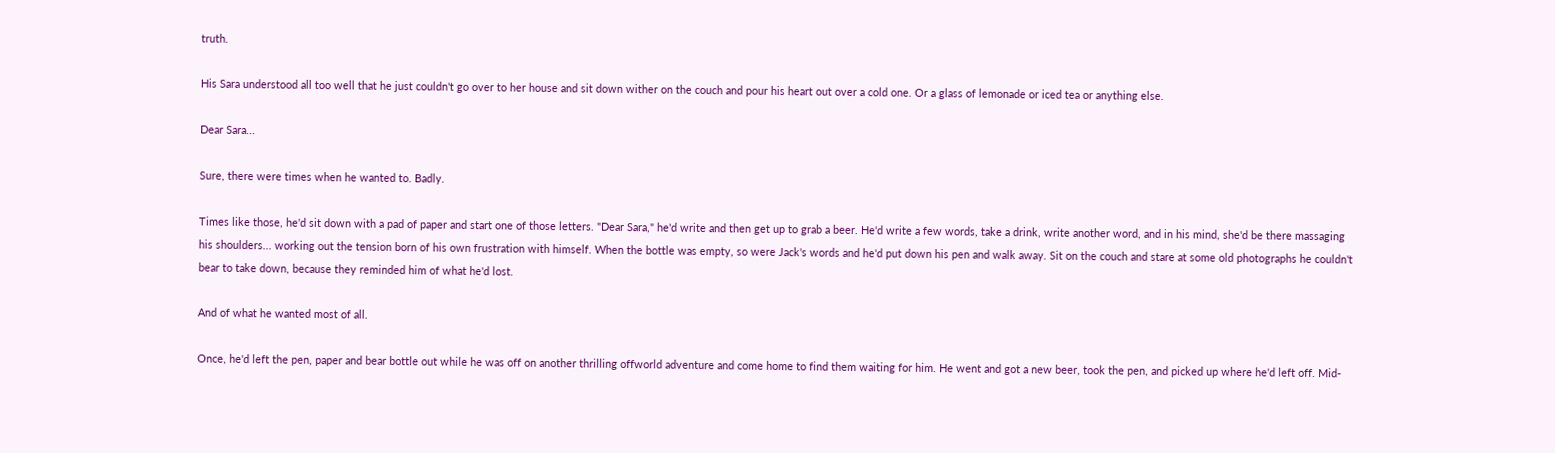truth.

His Sara understood all too well that he just couldn't go over to her house and sit down wither on the couch and pour his heart out over a cold one. Or a glass of lemonade or iced tea or anything else.

Dear Sara...

Sure, there were times when he wanted to. Badly.

Times like those, he'd sit down with a pad of paper and start one of those letters. "Dear Sara," he'd write and then get up to grab a beer. He'd write a few words, take a drink, write another word, and in his mind, she'd be there massaging his shoulders... working out the tension born of his own frustration with himself. When the bottle was empty, so were Jack's words and he'd put down his pen and walk away. Sit on the couch and stare at some old photographs he couldn't bear to take down, because they reminded him of what he'd lost.

And of what he wanted most of all.

Once, he'd left the pen, paper and bear bottle out while he was off on another thrilling offworld adventure and come home to find them waiting for him. He went and got a new beer, took the pen, and picked up where he'd left off. Mid-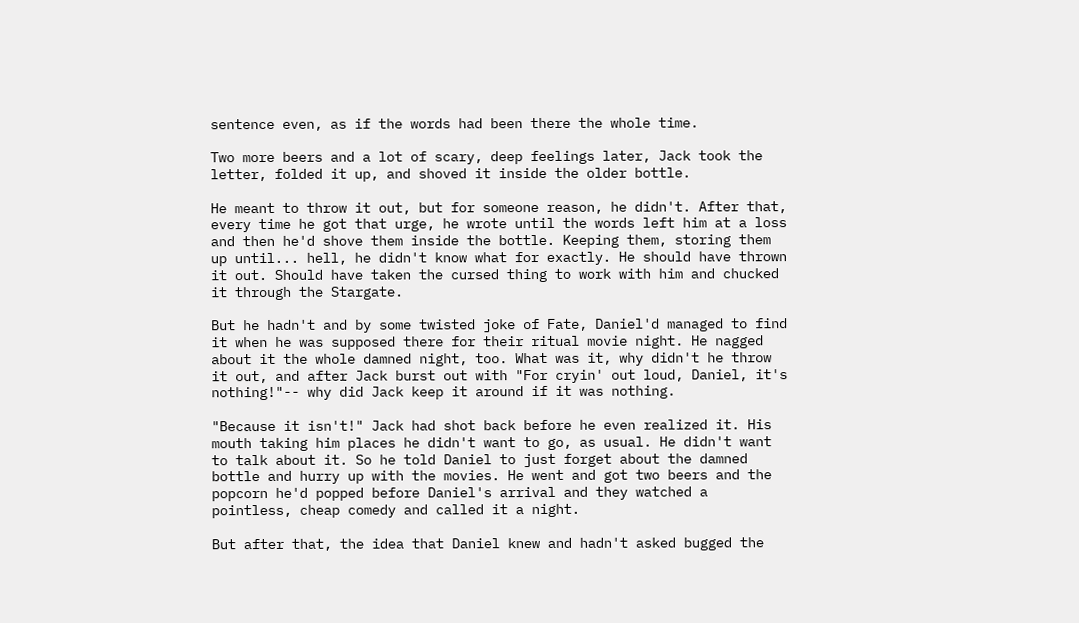sentence even, as if the words had been there the whole time.

Two more beers and a lot of scary, deep feelings later, Jack took the letter, folded it up, and shoved it inside the older bottle.

He meant to throw it out, but for someone reason, he didn't. After that, every time he got that urge, he wrote until the words left him at a loss and then he'd shove them inside the bottle. Keeping them, storing them up until... hell, he didn't know what for exactly. He should have thrown it out. Should have taken the cursed thing to work with him and chucked it through the Stargate.

But he hadn't and by some twisted joke of Fate, Daniel'd managed to find it when he was supposed there for their ritual movie night. He nagged about it the whole damned night, too. What was it, why didn't he throw it out, and after Jack burst out with "For cryin' out loud, Daniel, it's nothing!"-- why did Jack keep it around if it was nothing.

"Because it isn't!" Jack had shot back before he even realized it. His mouth taking him places he didn't want to go, as usual. He didn't want to talk about it. So he told Daniel to just forget about the damned bottle and hurry up with the movies. He went and got two beers and the popcorn he'd popped before Daniel's arrival and they watched a pointless, cheap comedy and called it a night.

But after that, the idea that Daniel knew and hadn't asked bugged the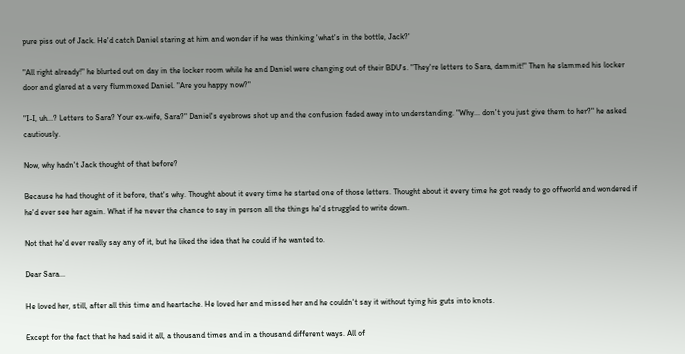pure piss out of Jack. He'd catch Daniel staring at him and wonder if he was thinking 'what's in the bottle, Jack?'

"All right already!" he blurted out on day in the locker room while he and Daniel were changing out of their BDU's. "They're letters to Sara, dammit!" Then he slammed his locker door and glared at a very flummoxed Daniel. "Are you happy now?"

"I-I, uh...? Letters to Sara? Your ex-wife, Sara?" Daniel's eyebrows shot up and the confusion faded away into understanding. "Why... don't you just give them to her?" he asked cautiously.

Now, why hadn't Jack thought of that before?

Because he had thought of it before, that's why. Thought about it every time he started one of those letters. Thought about it every time he got ready to go offworld and wondered if he'd ever see her again. What if he never the chance to say in person all the things he'd struggled to write down.

Not that he'd ever really say any of it, but he liked the idea that he could if he wanted to.

Dear Sara...

He loved her, still, after all this time and heartache. He loved her and missed her and he couldn't say it without tying his guts into knots.

Except for the fact that he had said it all, a thousand times and in a thousand different ways. All of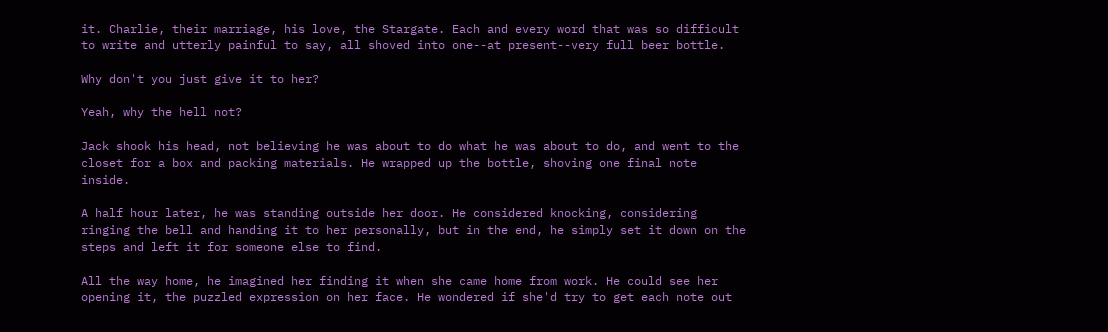it. Charlie, their marriage, his love, the Stargate. Each and every word that was so difficult to write and utterly painful to say, all shoved into one--at present--very full beer bottle.

Why don't you just give it to her?

Yeah, why the hell not?

Jack shook his head, not believing he was about to do what he was about to do, and went to the closet for a box and packing materials. He wrapped up the bottle, shoving one final note inside.

A half hour later, he was standing outside her door. He considered knocking, considering ringing the bell and handing it to her personally, but in the end, he simply set it down on the steps and left it for someone else to find.

All the way home, he imagined her finding it when she came home from work. He could see her opening it, the puzzled expression on her face. He wondered if she'd try to get each note out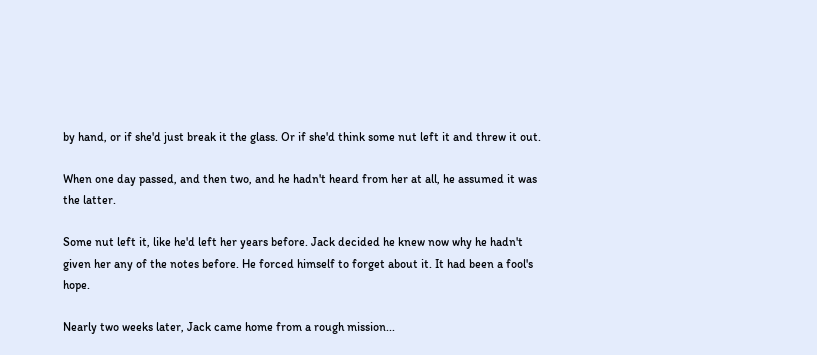by hand, or if she'd just break it the glass. Or if she'd think some nut left it and threw it out.

When one day passed, and then two, and he hadn't heard from her at all, he assumed it was the latter.

Some nut left it, like he'd left her years before. Jack decided he knew now why he hadn't given her any of the notes before. He forced himself to forget about it. It had been a fool's hope.

Nearly two weeks later, Jack came home from a rough mission...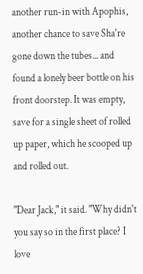another run-in with Apophis, another chance to save Sha're gone down the tubes... and found a lonely beer bottle on his front doorstep. It was empty, save for a single sheet of rolled up paper, which he scooped up and rolled out.

"Dear Jack," it said. "Why didn't you say so in the first place? I love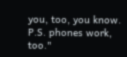you, too, you know. P.S. phones work, too."